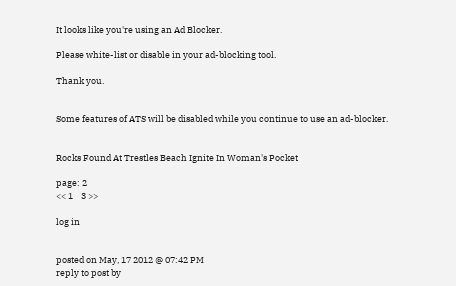It looks like you're using an Ad Blocker.

Please white-list or disable in your ad-blocking tool.

Thank you.


Some features of ATS will be disabled while you continue to use an ad-blocker.


Rocks Found At Trestles Beach Ignite In Woman's Pocket

page: 2
<< 1    3 >>

log in


posted on May, 17 2012 @ 07:42 PM
reply to post by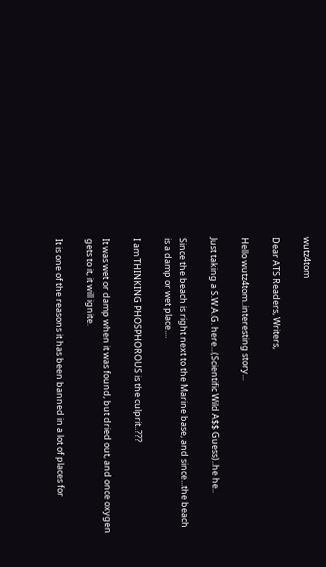wutz4tom

Dear ATS Readers, Writers,

Hello wutz4tom..interesting story...

Just taking a S.W.A.G. here...(Scientific Wild A$$ Guess)..he he..

Since the beach is right next to the Marine base, and since...the beach is a damp or wet place....

I am THINKING PHOSPHOROUS is the culprit..???

It was wet or damp when it was found, but dried out, and once oxygen gets to it, it will ignite.

It is one of the reasons it has been banned in a lot of places for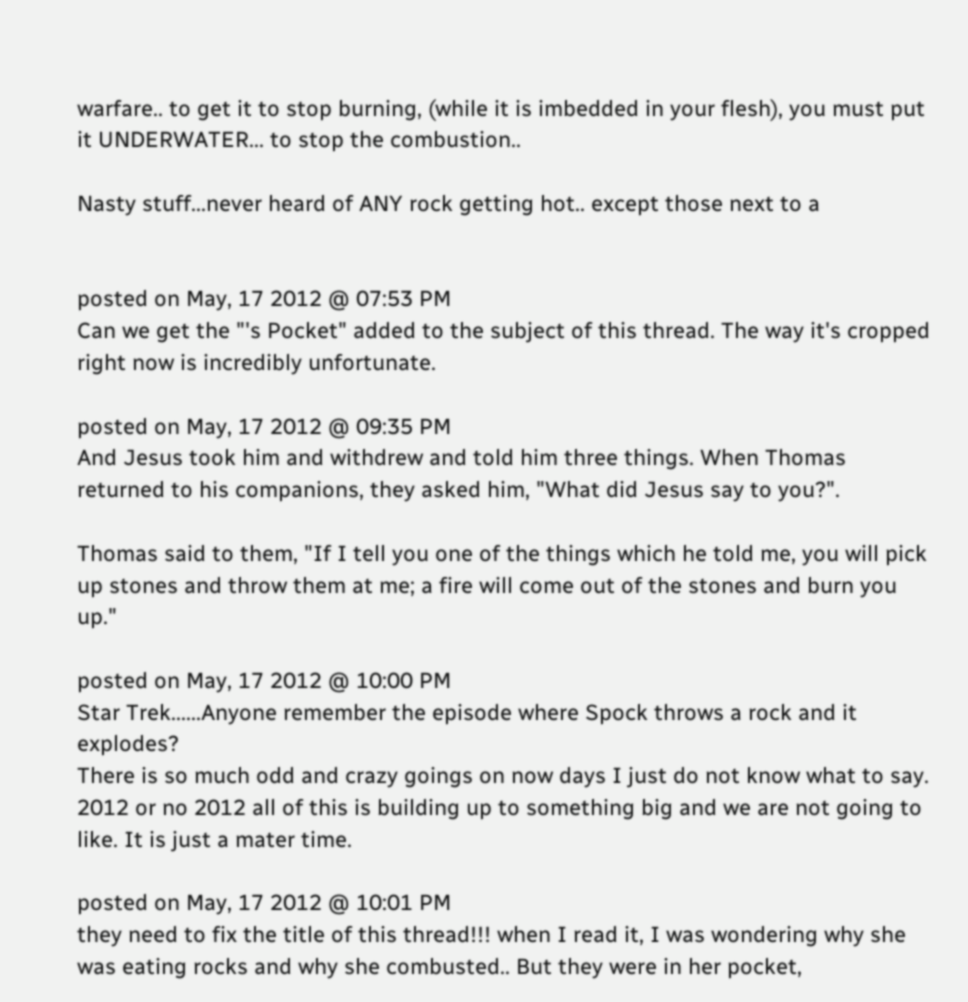warfare.. to get it to stop burning, (while it is imbedded in your flesh), you must put it UNDERWATER... to stop the combustion..

Nasty stuff...never heard of ANY rock getting hot.. except those next to a


posted on May, 17 2012 @ 07:53 PM
Can we get the "'s Pocket" added to the subject of this thread. The way it's cropped right now is incredibly unfortunate.

posted on May, 17 2012 @ 09:35 PM
And Jesus took him and withdrew and told him three things. When Thomas returned to his companions, they asked him, "What did Jesus say to you?".

Thomas said to them, "If I tell you one of the things which he told me, you will pick up stones and throw them at me; a fire will come out of the stones and burn you up."

posted on May, 17 2012 @ 10:00 PM
Star Trek......Anyone remember the episode where Spock throws a rock and it explodes?
There is so much odd and crazy goings on now days I just do not know what to say.
2012 or no 2012 all of this is building up to something big and we are not going to like. It is just a mater time.

posted on May, 17 2012 @ 10:01 PM
they need to fix the title of this thread!!! when I read it, I was wondering why she was eating rocks and why she combusted.. But they were in her pocket,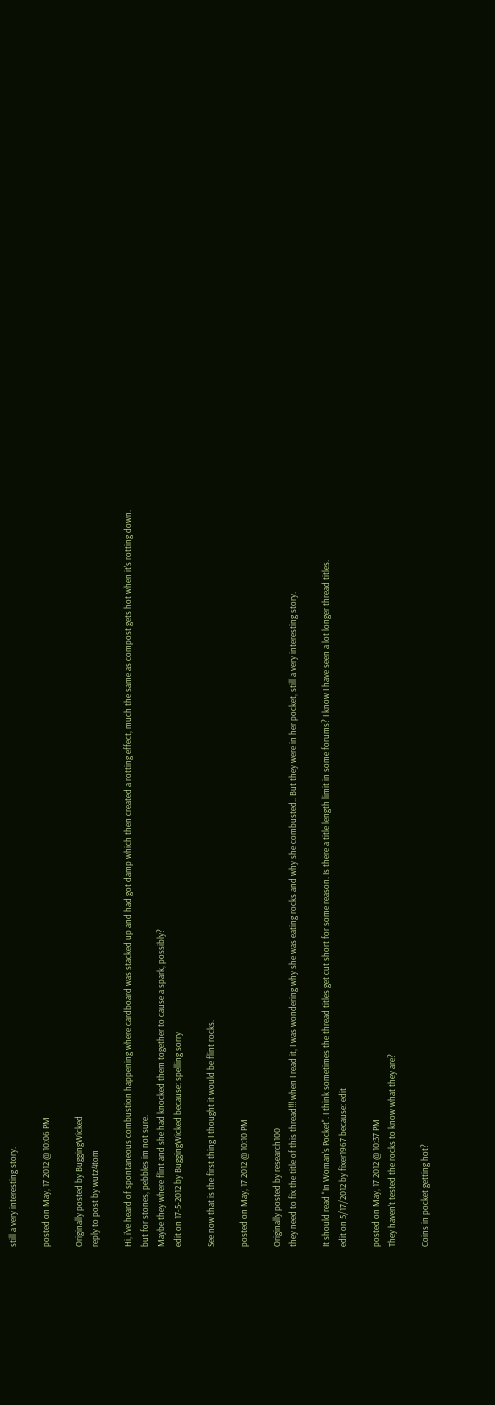still a very interesting story.

posted on May, 17 2012 @ 10:06 PM

Originally posted by BuggingWicked
reply to post by wutz4tom

Hi, i've heard of spontaneous combustion happening where cardboard was stacked up and had got damp which then created a rotting effect, much the same as compost gets hot when it's rotting down.
but for stones, pebbles im not sure.
Maybe they where flint and she had knocked them together to cause a spark, possibly?
edit on 17-5-2012 by BuggingWicked because: spelling sorry

See now that is the first thing I thought it would be flint rocks.

posted on May, 17 2012 @ 10:10 PM

Originally posted by research100
they need to fix the title of this thread!!! when I read it, I was wondering why she was eating rocks and why she combusted.. But they were in her pocket, still a very interesting story.

It should read "In Woman's Pocket". I think sometimes the thread titles get cut short for some reason. Is there a title length limit in some forums? I know I have seen a lot longer thread titles.
edit on 5/17/2012 by fixer1967 because: edit

posted on May, 17 2012 @ 10:37 PM
They haven't tested the rocks to know what they are?

Coins in pocket getting hot?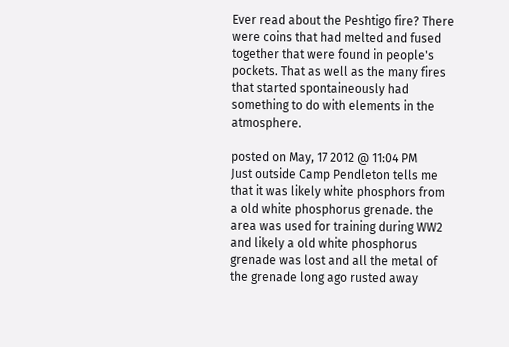Ever read about the Peshtigo fire? There were coins that had melted and fused together that were found in people's pockets. That as well as the many fires that started spontaineously had something to do with elements in the atmosphere.

posted on May, 17 2012 @ 11:04 PM
Just outside Camp Pendleton tells me that it was likely white phosphors from a old white phosphorus grenade. the area was used for training during WW2 and likely a old white phosphorus grenade was lost and all the metal of the grenade long ago rusted away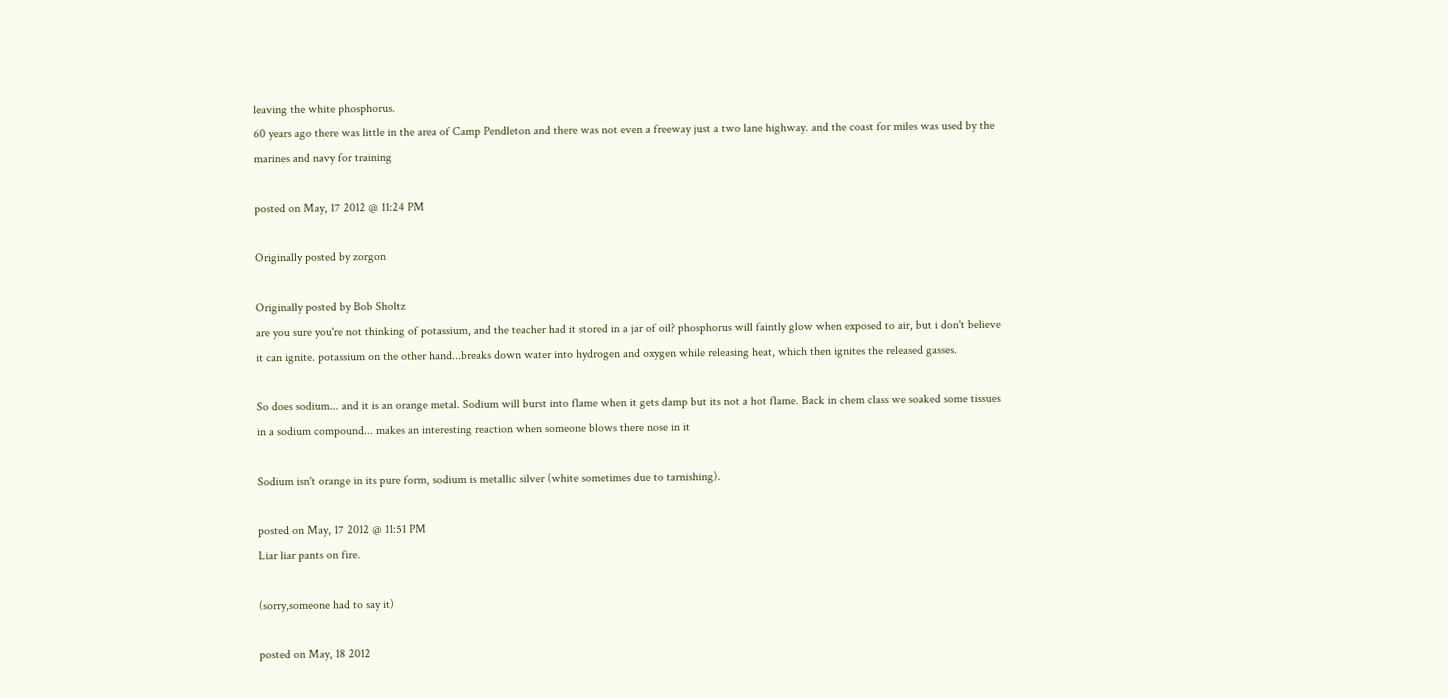leaving the white phosphorus.
60 years ago there was little in the area of Camp Pendleton and there was not even a freeway just a two lane highway. and the coast for miles was used by the marines and navy for training

posted on May, 17 2012 @ 11:24 PM

Originally posted by zorgon

Originally posted by Bob Sholtz
are you sure you're not thinking of potassium, and the teacher had it stored in a jar of oil? phosphorus will faintly glow when exposed to air, but i don't believe it can ignite. potassium on the other hand...breaks down water into hydrogen and oxygen while releasing heat, which then ignites the released gasses.

So does sodium... and it is an orange metal. Sodium will burst into flame when it gets damp but its not a hot flame. Back in chem class we soaked some tissues in a sodium compound... makes an interesting reaction when someone blows there nose in it

Sodium isn't orange in its pure form, sodium is metallic silver (white sometimes due to tarnishing).

posted on May, 17 2012 @ 11:51 PM
Liar liar pants on fire.

(sorry,someone had to say it)

posted on May, 18 2012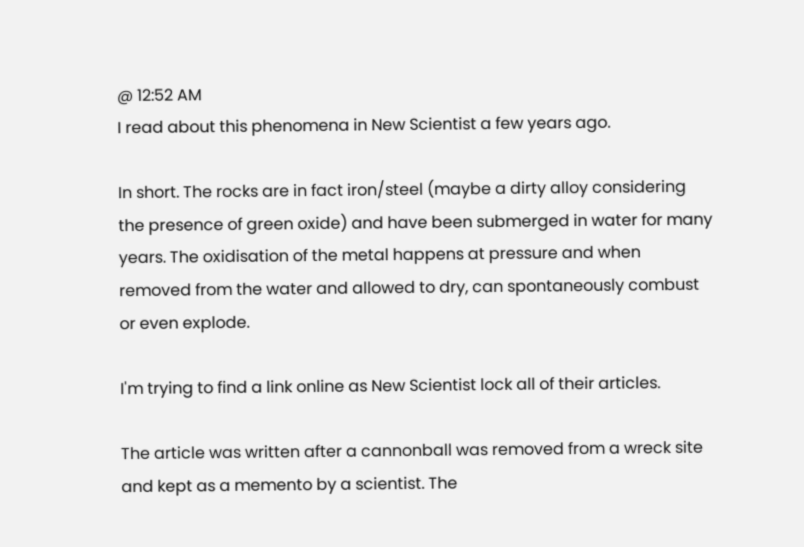@ 12:52 AM
I read about this phenomena in New Scientist a few years ago.

In short. The rocks are in fact iron/steel (maybe a dirty alloy considering the presence of green oxide) and have been submerged in water for many years. The oxidisation of the metal happens at pressure and when removed from the water and allowed to dry, can spontaneously combust or even explode.

I'm trying to find a link online as New Scientist lock all of their articles.

The article was written after a cannonball was removed from a wreck site and kept as a memento by a scientist. The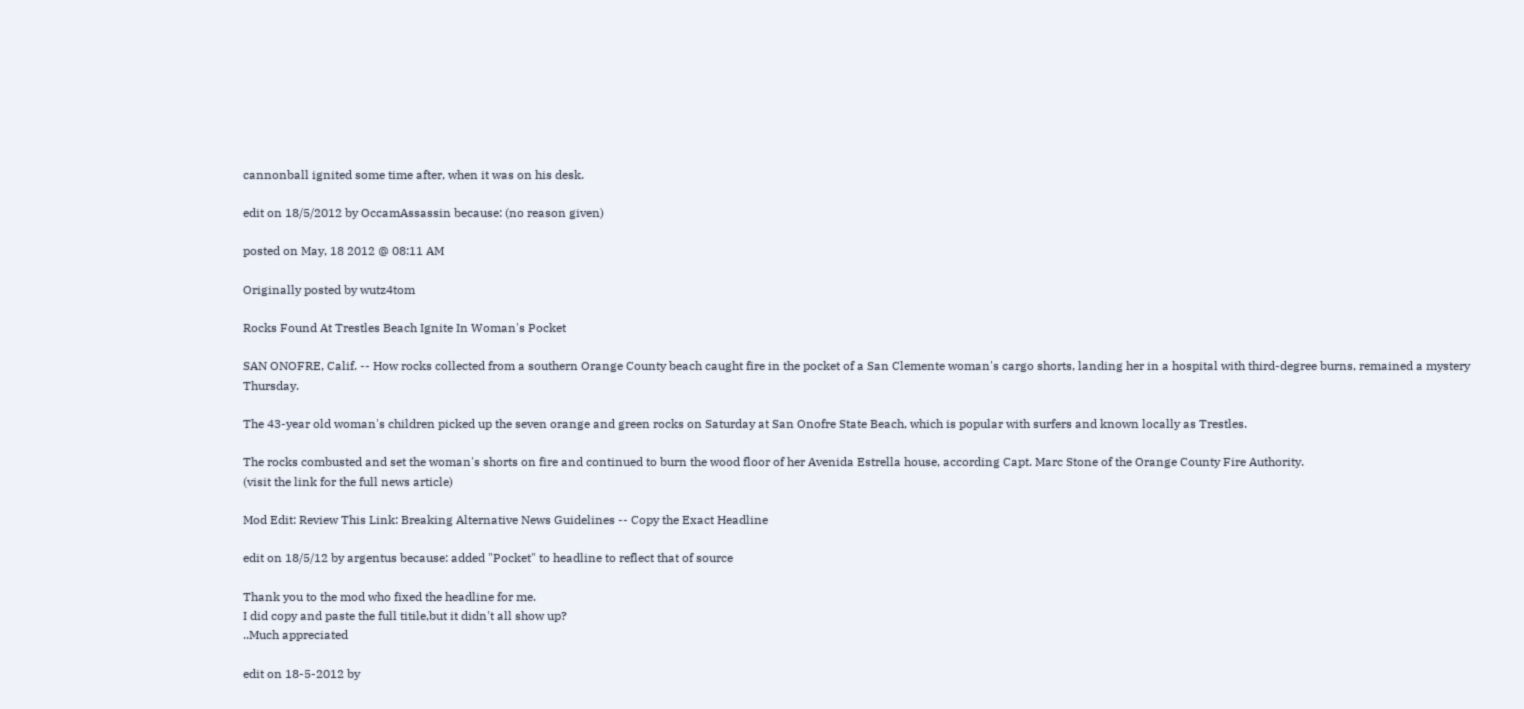cannonball ignited some time after, when it was on his desk.

edit on 18/5/2012 by OccamAssassin because: (no reason given)

posted on May, 18 2012 @ 08:11 AM

Originally posted by wutz4tom

Rocks Found At Trestles Beach Ignite In Woman's Pocket

SAN ONOFRE, Calif. -- How rocks collected from a southern Orange County beach caught fire in the pocket of a San Clemente woman's cargo shorts, landing her in a hospital with third-degree burns, remained a mystery Thursday.

The 43-year old woman's children picked up the seven orange and green rocks on Saturday at San Onofre State Beach, which is popular with surfers and known locally as Trestles.

The rocks combusted and set the woman's shorts on fire and continued to burn the wood floor of her Avenida Estrella house, according Capt. Marc Stone of the Orange County Fire Authority.
(visit the link for the full news article)

Mod Edit: Review This Link: Breaking Alternative News Guidelines -- Copy the Exact Headline

edit on 18/5/12 by argentus because: added "Pocket" to headline to reflect that of source

Thank you to the mod who fixed the headline for me.
I did copy and paste the full titile,but it didn't all show up?
..Much appreciated

edit on 18-5-2012 by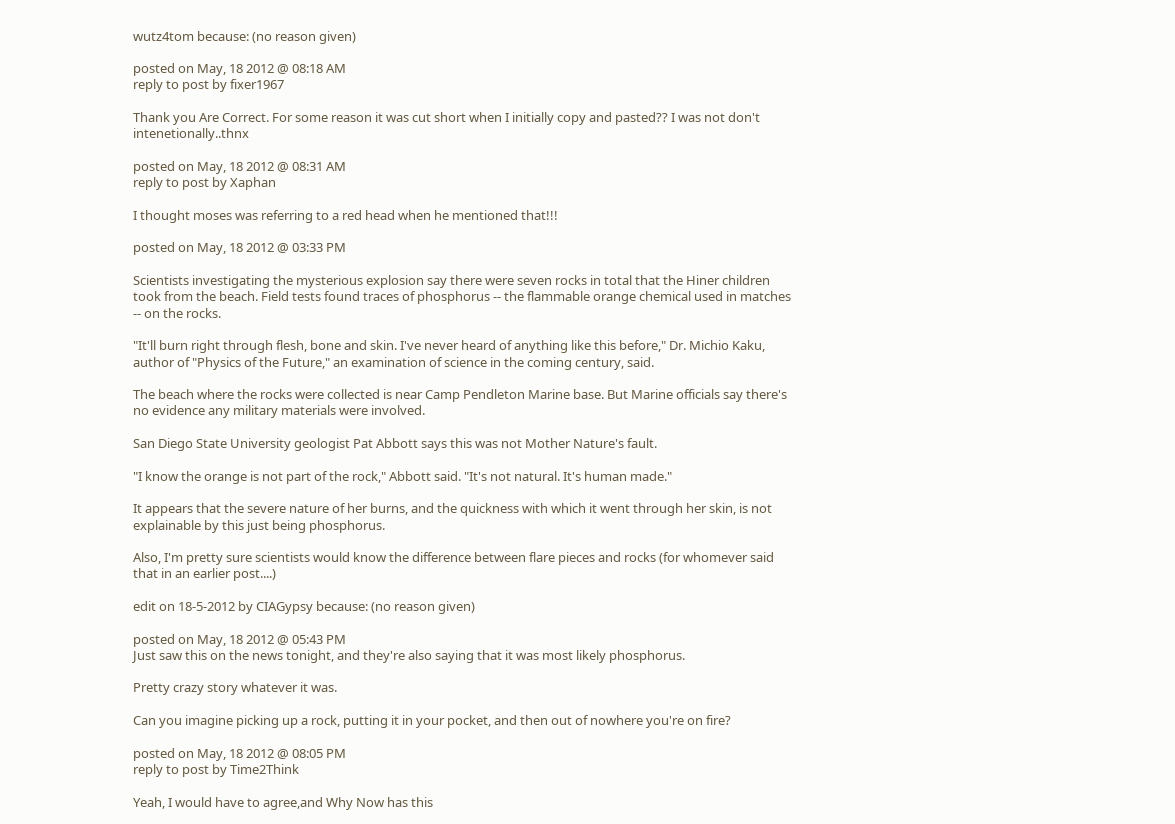wutz4tom because: (no reason given)

posted on May, 18 2012 @ 08:18 AM
reply to post by fixer1967

Thank you Are Correct. For some reason it was cut short when I initially copy and pasted?? I was not don't intenetionally..thnx

posted on May, 18 2012 @ 08:31 AM
reply to post by Xaphan

I thought moses was referring to a red head when he mentioned that!!!

posted on May, 18 2012 @ 03:33 PM

Scientists investigating the mysterious explosion say there were seven rocks in total that the Hiner children took from the beach. Field tests found traces of phosphorus -- the flammable orange chemical used in matches -- on the rocks.

"It'll burn right through flesh, bone and skin. I've never heard of anything like this before," Dr. Michio Kaku, author of "Physics of the Future," an examination of science in the coming century, said.

The beach where the rocks were collected is near Camp Pendleton Marine base. But Marine officials say there's no evidence any military materials were involved.

San Diego State University geologist Pat Abbott says this was not Mother Nature's fault.

"I know the orange is not part of the rock," Abbott said. "It's not natural. It's human made."

It appears that the severe nature of her burns, and the quickness with which it went through her skin, is not explainable by this just being phosphorus.

Also, I'm pretty sure scientists would know the difference between flare pieces and rocks (for whomever said that in an earlier post....)

edit on 18-5-2012 by CIAGypsy because: (no reason given)

posted on May, 18 2012 @ 05:43 PM
Just saw this on the news tonight, and they're also saying that it was most likely phosphorus.

Pretty crazy story whatever it was.

Can you imagine picking up a rock, putting it in your pocket, and then out of nowhere you're on fire?

posted on May, 18 2012 @ 08:05 PM
reply to post by Time2Think

Yeah, I would have to agree,and Why Now has this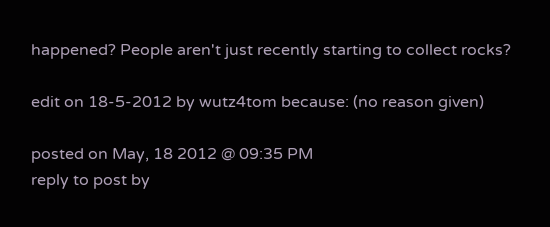happened? People aren't just recently starting to collect rocks?

edit on 18-5-2012 by wutz4tom because: (no reason given)

posted on May, 18 2012 @ 09:35 PM
reply to post by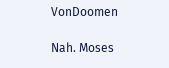VonDoomen

Nah. Moses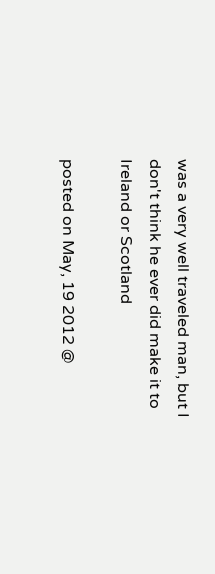was a very well traveled man, but I don't think he ever did make it to Ireland or Scotland

posted on May, 19 2012 @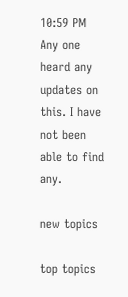10:59 PM
Any one heard any updates on this. I have not been able to find any.

new topics

top topics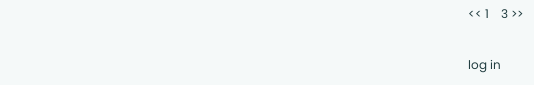<< 1    3 >>

log in